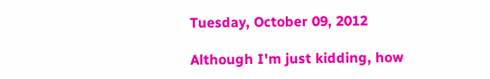Tuesday, October 09, 2012

Although I'm just kidding, how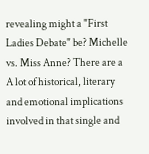revealing might a "First Ladies Debate" be? Michelle vs. Miss Anne? There are a  A lot of historical, literary and emotional implications involved in that single and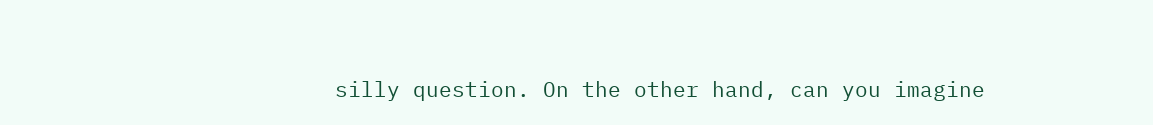silly question. On the other hand, can you imagine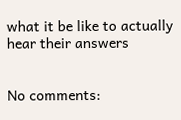what it be like to actually hear their answers


No comments: